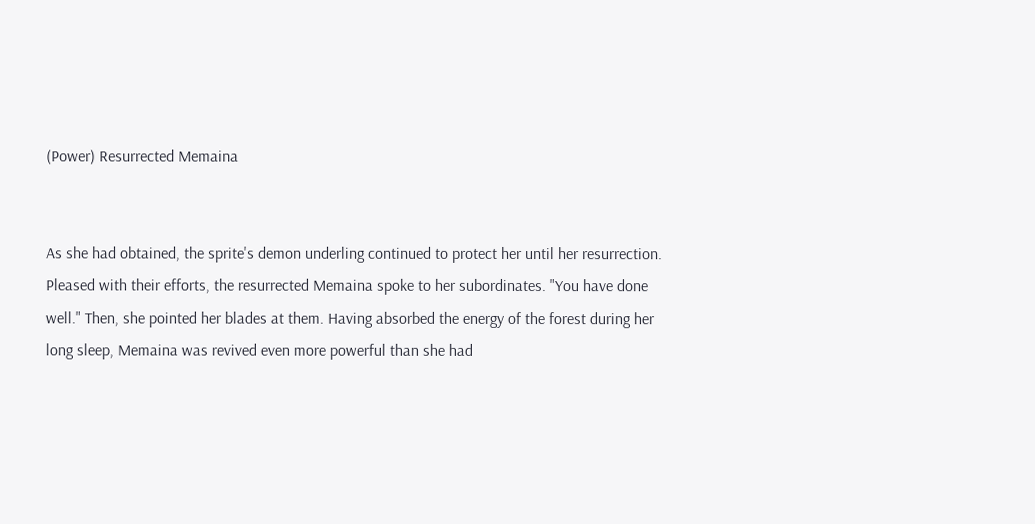(Power) Resurrected Memaina


As she had obtained, the sprite's demon underling continued to protect her until her resurrection. Pleased with their efforts, the resurrected Memaina spoke to her subordinates. "You have done well." Then, she pointed her blades at them. Having absorbed the energy of the forest during her long sleep, Memaina was revived even more powerful than she had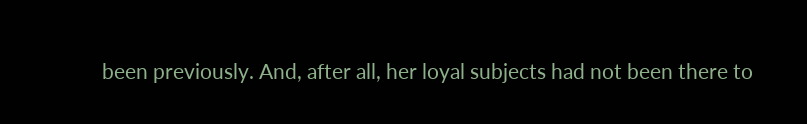been previously. And, after all, her loyal subjects had not been there to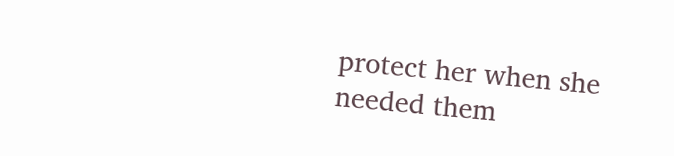protect her when she needed them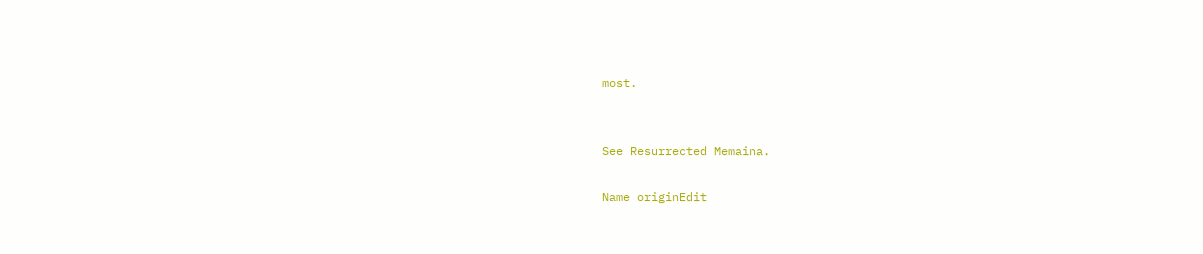most.


See Resurrected Memaina.

Name originEdit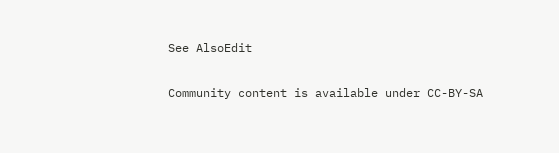See AlsoEdit

Community content is available under CC-BY-SA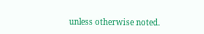unless otherwise noted.